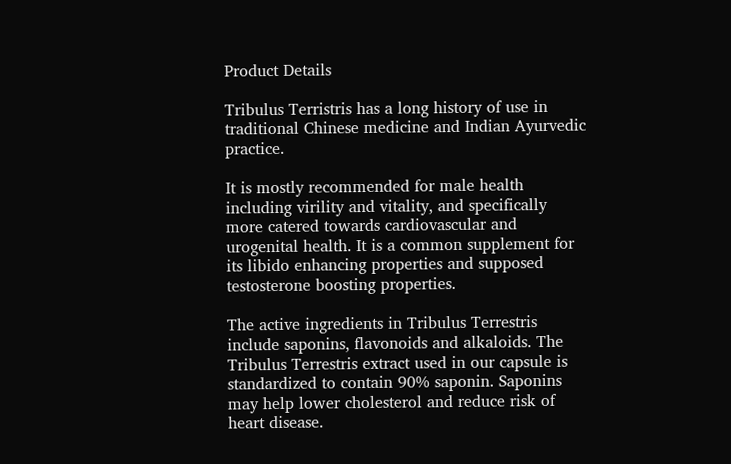Product Details

Tribulus Terristris has a long history of use in traditional Chinese medicine and Indian Ayurvedic practice.

It is mostly recommended for male health including virility and vitality, and specifically more catered towards cardiovascular and urogenital health. It is a common supplement for its libido enhancing properties and supposed testosterone boosting properties.

The active ingredients in Tribulus Terrestris include saponins, flavonoids and alkaloids. The Tribulus Terrestris extract used in our capsule is standardized to contain 90% saponin. Saponins may help lower cholesterol and reduce risk of heart disease.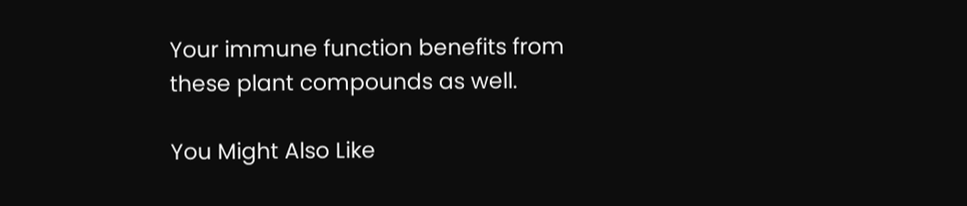Your immune function benefits from these plant compounds as well.

You Might Also Like